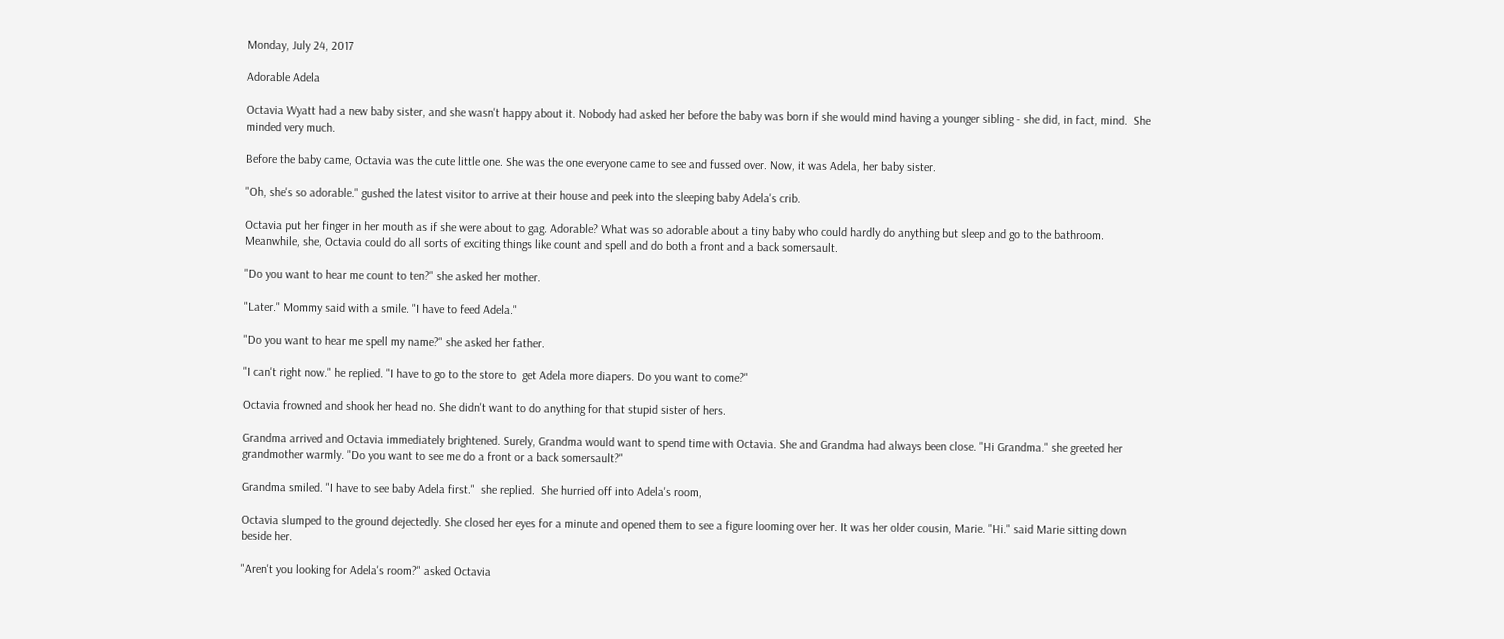Monday, July 24, 2017

Adorable Adela

Octavia Wyatt had a new baby sister, and she wasn't happy about it. Nobody had asked her before the baby was born if she would mind having a younger sibling - she did, in fact, mind.  She minded very much.

Before the baby came, Octavia was the cute little one. She was the one everyone came to see and fussed over. Now, it was Adela, her baby sister.

"Oh, she's so adorable." gushed the latest visitor to arrive at their house and peek into the sleeping baby Adela's crib.

Octavia put her finger in her mouth as if she were about to gag. Adorable? What was so adorable about a tiny baby who could hardly do anything but sleep and go to the bathroom. Meanwhile, she, Octavia could do all sorts of exciting things like count and spell and do both a front and a back somersault.

"Do you want to hear me count to ten?" she asked her mother.

"Later." Mommy said with a smile. "I have to feed Adela."

"Do you want to hear me spell my name?" she asked her father.

"I can't right now." he replied. "I have to go to the store to  get Adela more diapers. Do you want to come?"

Octavia frowned and shook her head no. She didn't want to do anything for that stupid sister of hers.

Grandma arrived and Octavia immediately brightened. Surely, Grandma would want to spend time with Octavia. She and Grandma had always been close. "Hi Grandma." she greeted her grandmother warmly. "Do you want to see me do a front or a back somersault?"

Grandma smiled. "I have to see baby Adela first."  she replied.  She hurried off into Adela's room,

Octavia slumped to the ground dejectedly. She closed her eyes for a minute and opened them to see a figure looming over her. It was her older cousin, Marie. "Hi." said Marie sitting down beside her.

"Aren't you looking for Adela's room?" asked Octavia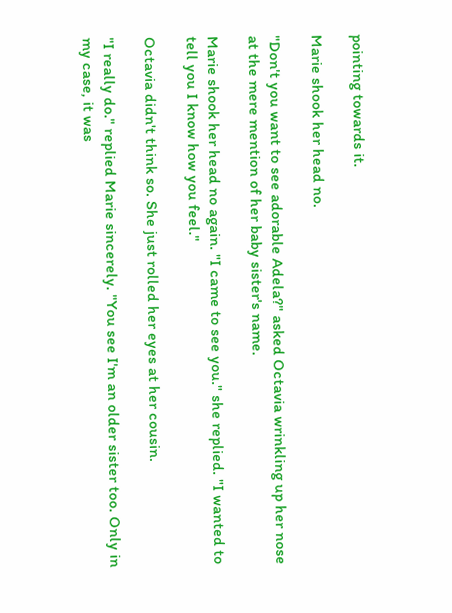pointing towards it.

Marie shook her head no.

"Don't you want to see adorable Adela?" asked Octavia wrinkling up her nose at the mere mention of her baby sister's name.

Marie shook her head no again. "I came to see you." she replied. "I wanted to tell you I know how you feel."

Octavia didn't think so. She just rolled her eyes at her cousin.

"I really do." replied Marie sincerely. "You see I'm an older sister too. Only in my case, it was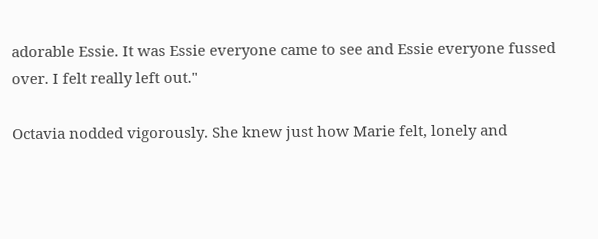adorable Essie. It was Essie everyone came to see and Essie everyone fussed over. I felt really left out."

Octavia nodded vigorously. She knew just how Marie felt, lonely and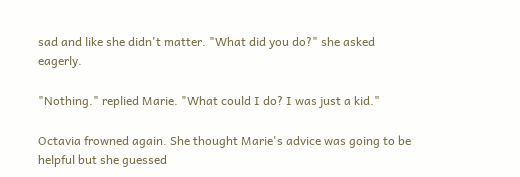sad and like she didn't matter. "What did you do?" she asked eagerly.

"Nothing." replied Marie. "What could I do? I was just a kid."

Octavia frowned again. She thought Marie's advice was going to be helpful but she guessed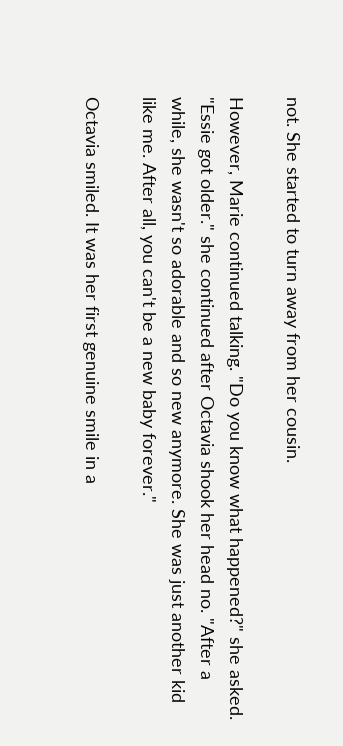not. She started to turn away from her cousin.

However, Marie continued talking. "Do you know what happened?" she asked. "Essie got older." she continued after Octavia shook her head no. "After a while, she wasn't so adorable and so new anymore. She was just another kid like me. After all, you can't be a new baby forever."

Octavia smiled. It was her first genuine smile in a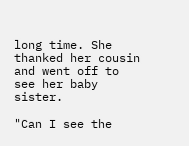long time. She thanked her cousin and went off to see her baby sister.

"Can I see the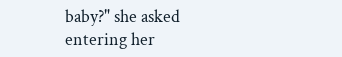baby?" she asked entering her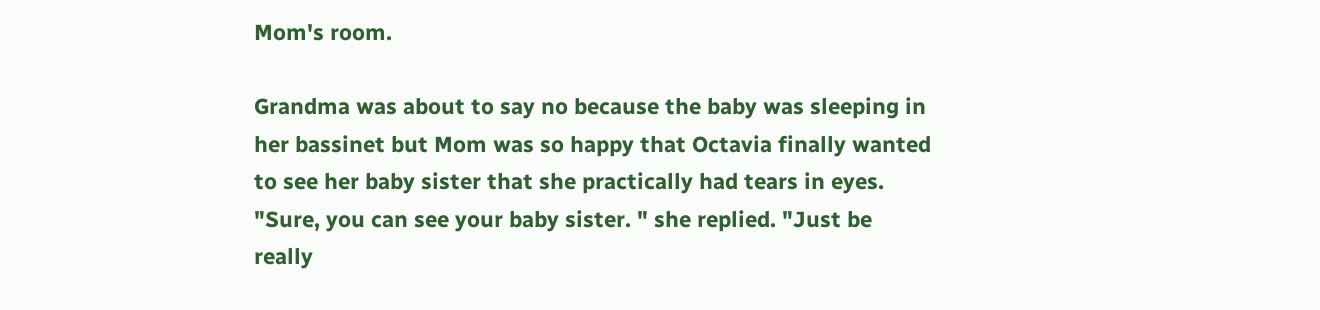Mom's room.

Grandma was about to say no because the baby was sleeping in her bassinet but Mom was so happy that Octavia finally wanted to see her baby sister that she practically had tears in eyes. "Sure, you can see your baby sister. " she replied. "Just be really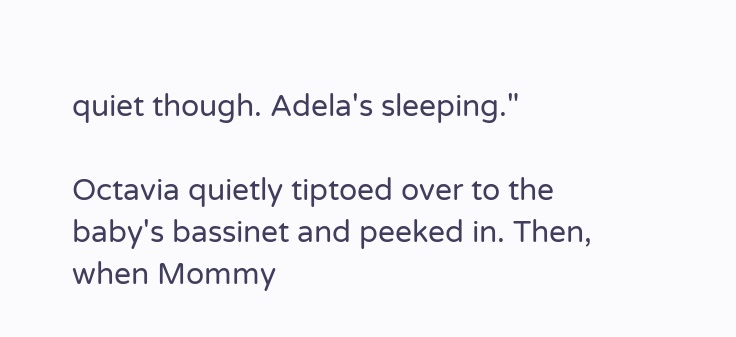quiet though. Adela's sleeping."

Octavia quietly tiptoed over to the baby's bassinet and peeked in. Then, when Mommy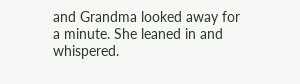and Grandma looked away for a minute. She leaned in and whispered.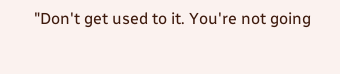"Don't get used to it. You're not going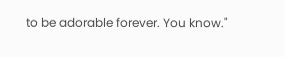to be adorable forever. You know."